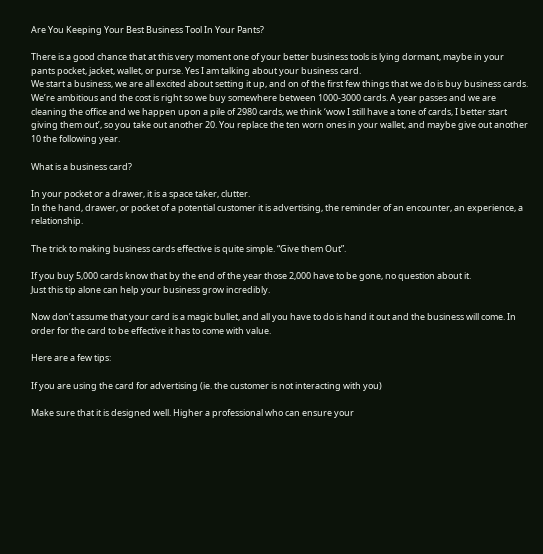Are You Keeping Your Best Business Tool In Your Pants?

There is a good chance that at this very moment one of your better business tools is lying dormant, maybe in your pants pocket, jacket, wallet, or purse. Yes I am talking about your business card.
We start a business, we are all excited about setting it up, and on of the first few things that we do is buy business cards. We’re ambitious and the cost is right so we buy somewhere between 1000-3000 cards. A year passes and we are cleaning the office and we happen upon a pile of 2980 cards, we think ‘wow I still have a tone of cards, I better start giving them out’, so you take out another 20. You replace the ten worn ones in your wallet, and maybe give out another 10 the following year.

What is a business card?

In your pocket or a drawer, it is a space taker, clutter.
In the hand, drawer, or pocket of a potential customer it is advertising, the reminder of an encounter, an experience, a relationship.

The trick to making business cards effective is quite simple. “Give them Out”.

If you buy 5,000 cards know that by the end of the year those 2,000 have to be gone, no question about it.
Just this tip alone can help your business grow incredibly.

Now don’t assume that your card is a magic bullet, and all you have to do is hand it out and the business will come. In order for the card to be effective it has to come with value.

Here are a few tips:

If you are using the card for advertising (ie. the customer is not interacting with you)

Make sure that it is designed well. Higher a professional who can ensure your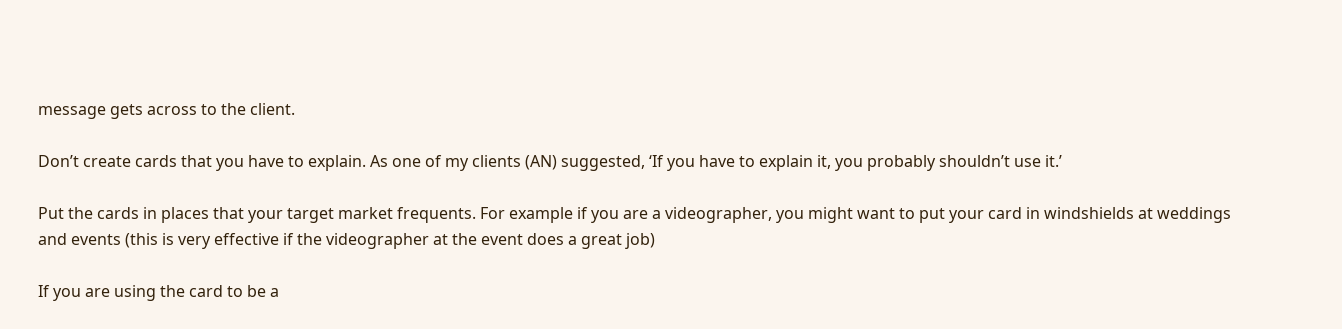message gets across to the client.

Don’t create cards that you have to explain. As one of my clients (AN) suggested, ‘If you have to explain it, you probably shouldn’t use it.’

Put the cards in places that your target market frequents. For example if you are a videographer, you might want to put your card in windshields at weddings and events (this is very effective if the videographer at the event does a great job)

If you are using the card to be a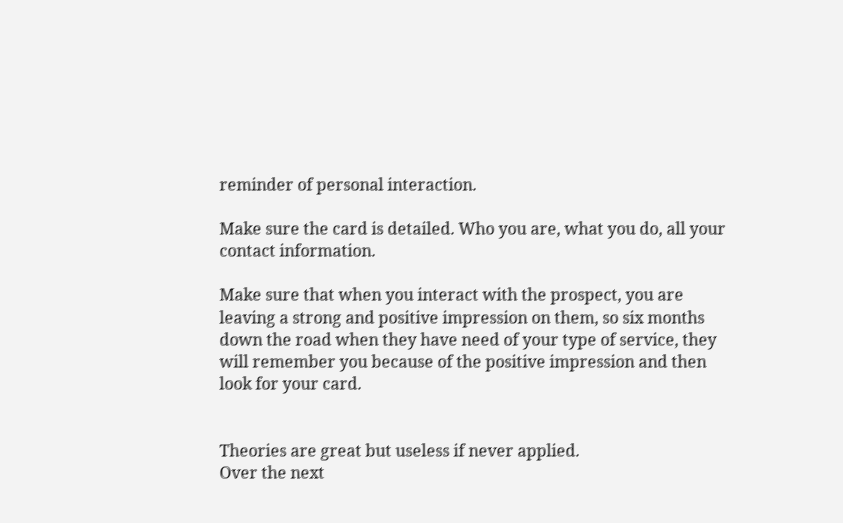reminder of personal interaction.

Make sure the card is detailed. Who you are, what you do, all your contact information.

Make sure that when you interact with the prospect, you are leaving a strong and positive impression on them, so six months down the road when they have need of your type of service, they will remember you because of the positive impression and then look for your card.


Theories are great but useless if never applied.
Over the next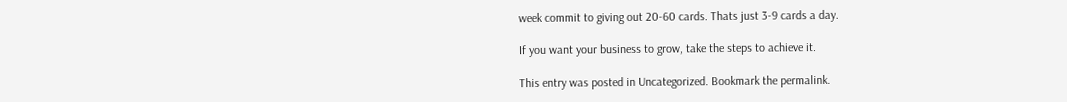week commit to giving out 20-60 cards. Thats just 3-9 cards a day.

If you want your business to grow, take the steps to achieve it.

This entry was posted in Uncategorized. Bookmark the permalink.